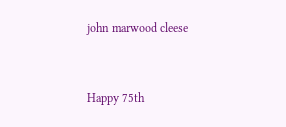john marwood cleese


Happy 75th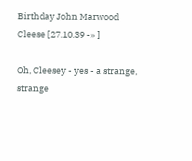Birthday John Marwood Cleese [27.10.39 -» ]

Oh, Cleesey - yes - a strange, strange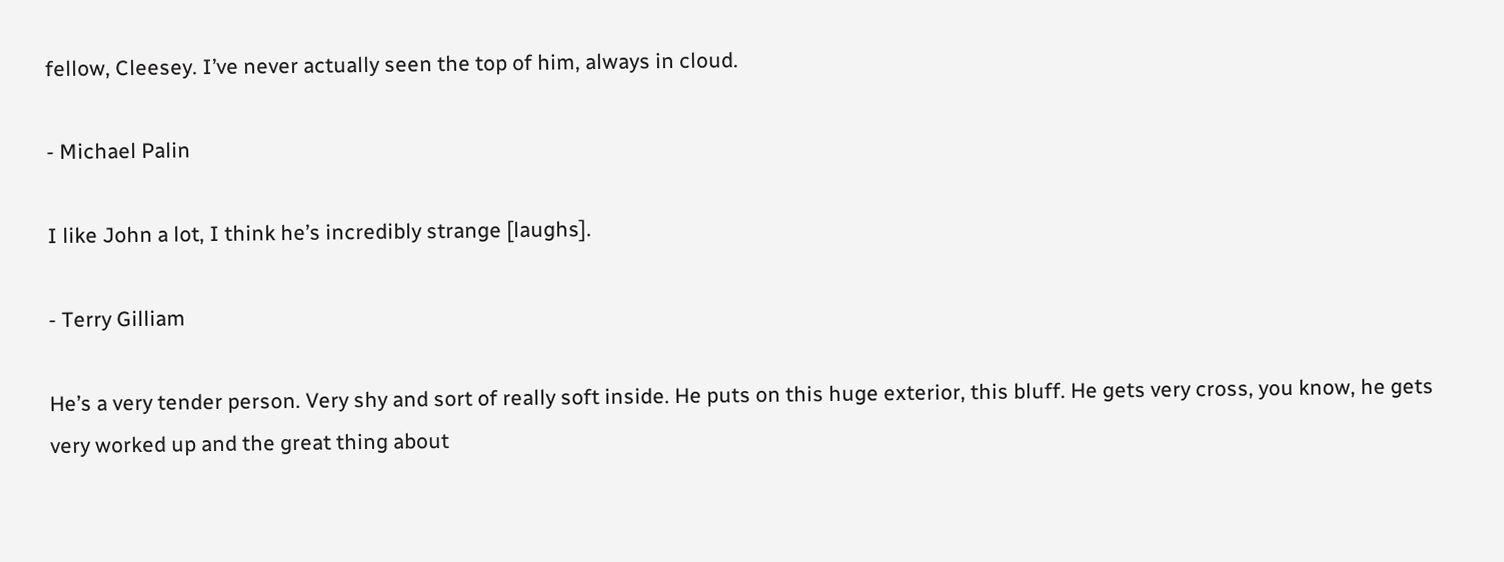fellow, Cleesey. I’ve never actually seen the top of him, always in cloud.

- Michael Palin

I like John a lot, I think he’s incredibly strange [laughs].

- Terry Gilliam

He’s a very tender person. Very shy and sort of really soft inside. He puts on this huge exterior, this bluff. He gets very cross, you know, he gets very worked up and the great thing about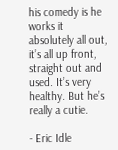his comedy is he works it absolutely all out, it’s all up front, straight out and used. It’s very healthy. But he’s really a cutie.

- Eric Idle